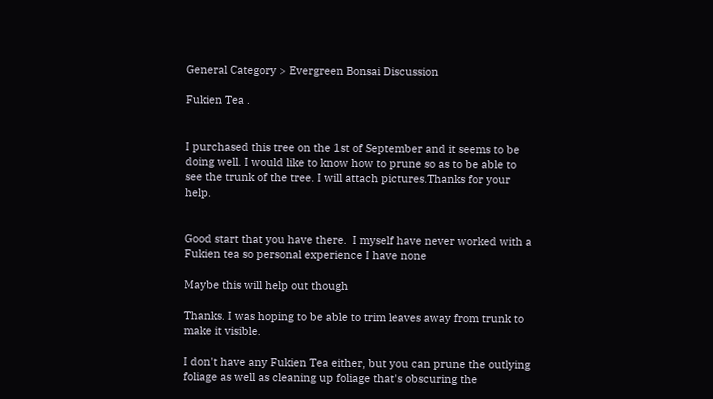General Category > Evergreen Bonsai Discussion

Fukien Tea .


I purchased this tree on the 1st of September and it seems to be doing well. I would like to know how to prune so as to be able to see the trunk of the tree. I will attach pictures.Thanks for your help.


Good start that you have there.  I myself have never worked with a Fukien tea so personal experience I have none

Maybe this will help out though

Thanks. I was hoping to be able to trim leaves away from trunk to make it visible.

I don't have any Fukien Tea either, but you can prune the outlying foliage as well as cleaning up foliage that's obscuring the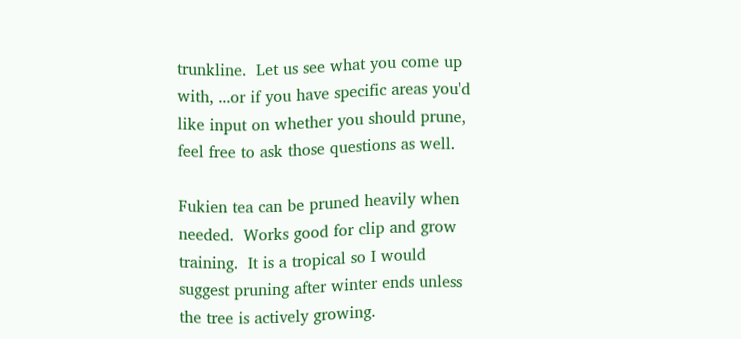trunkline.  Let us see what you come up with, ...or if you have specific areas you'd like input on whether you should prune, feel free to ask those questions as well.

Fukien tea can be pruned heavily when needed.  Works good for clip and grow training.  It is a tropical so I would suggest pruning after winter ends unless the tree is actively growing.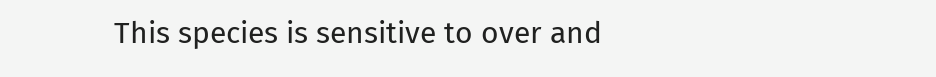This species is sensitive to over and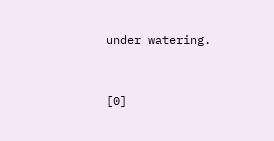under watering.


[0]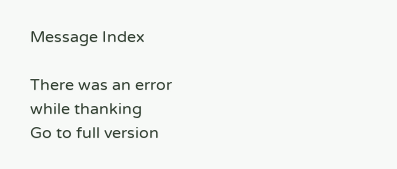Message Index

There was an error while thanking
Go to full version